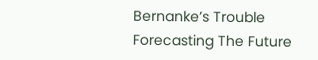Bernanke’s Trouble Forecasting The Future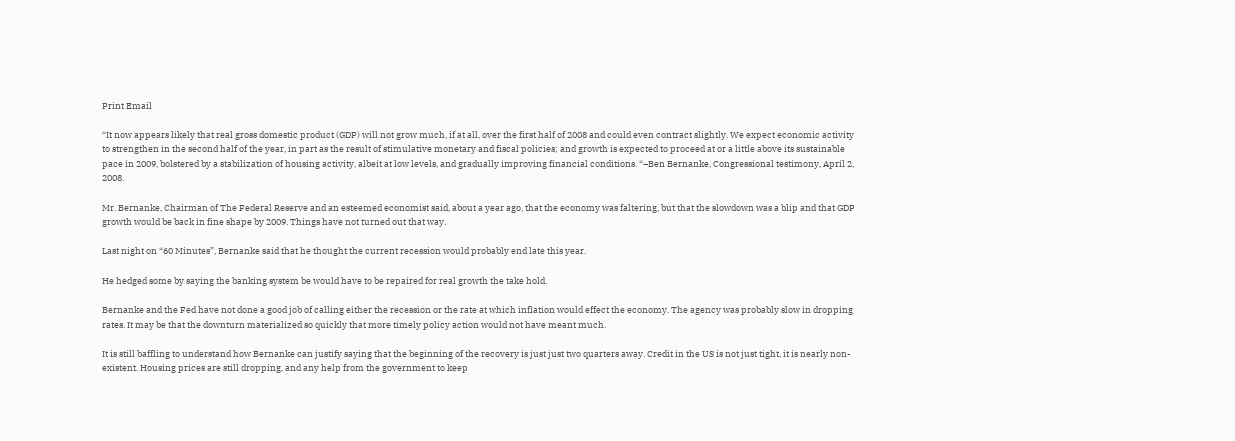Print Email

“It now appears likely that real gross domestic product (GDP) will not grow much, if at all, over the first half of 2008 and could even contract slightly. We expect economic activity to strengthen in the second half of the year, in part as the result of stimulative monetary and fiscal policies; and growth is expected to proceed at or a little above its sustainable pace in 2009, bolstered by a stabilization of housing activity, albeit at low levels, and gradually improving financial conditions. “–Ben Bernanke, Congressional testimony, April 2, 2008.

Mr. Bernanke, Chairman of The Federal Reserve and an esteemed economist said, about a year ago, that the economy was faltering, but that the slowdown was a blip and that GDP growth would be back in fine shape by 2009. Things have not turned out that way.

Last night on “60 Minutes”, Bernanke said that he thought the current recession would probably end late this year.

He hedged some by saying the banking system be would have to be repaired for real growth the take hold.

Bernanke and the Fed have not done a good job of calling either the recession or the rate at which inflation would effect the economy. The agency was probably slow in dropping rates. It may be that the downturn materialized so quickly that more timely policy action would not have meant much.

It is still baffling to understand how Bernanke can justify saying that the beginning of the recovery is just just two quarters away. Credit in the US is not just tight, it is nearly non-existent. Housing prices are still dropping, and any help from the government to keep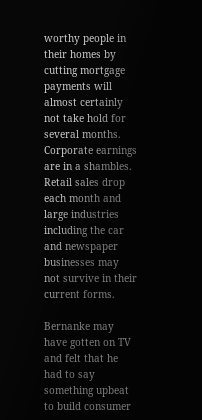worthy people in their homes by cutting mortgage payments will almost certainly not take hold for several months. Corporate earnings are in a shambles. Retail sales drop each month and large industries including the car and newspaper businesses may not survive in their current forms.

Bernanke may have gotten on TV and felt that he had to say something upbeat to build consumer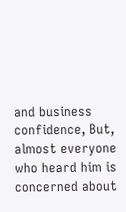and business confidence, But, almost everyone who heard him is concerned about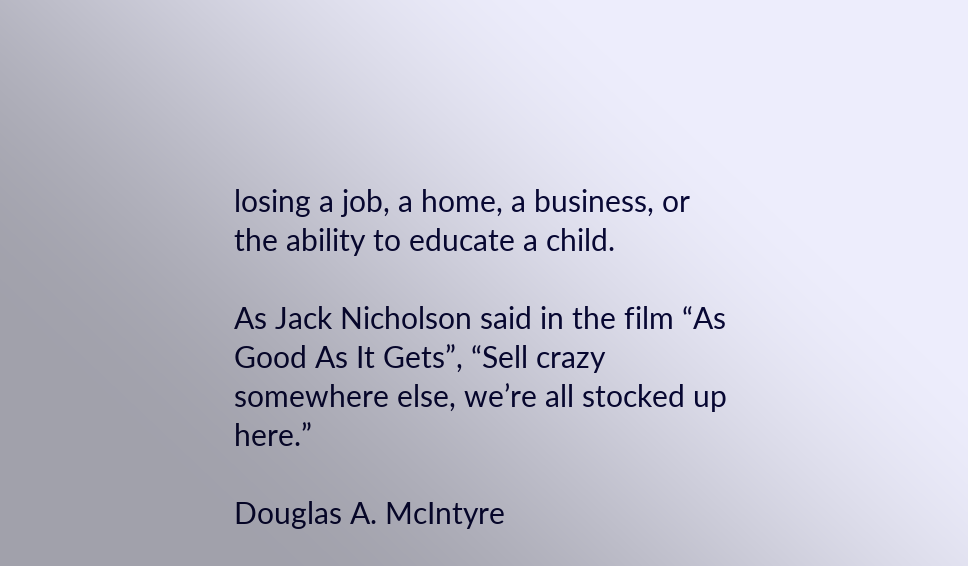losing a job, a home, a business, or the ability to educate a child.

As Jack Nicholson said in the film “As Good As It Gets”, “Sell crazy somewhere else, we’re all stocked up here.”

Douglas A. McIntyre